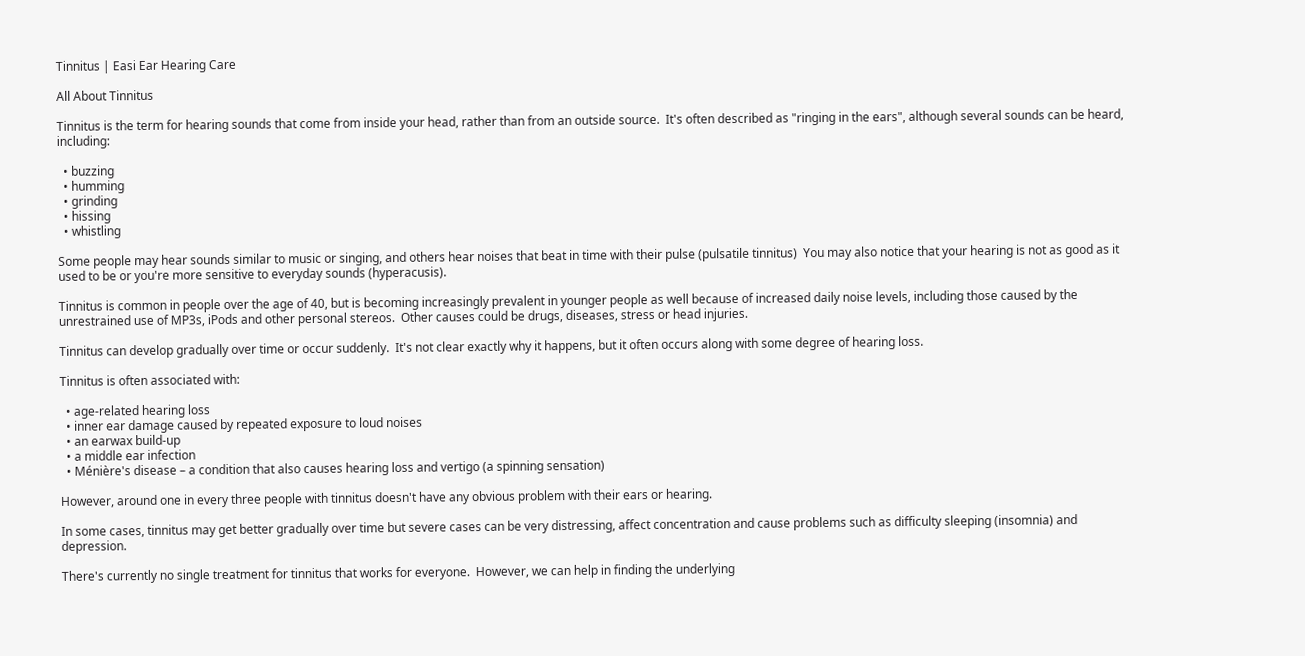Tinnitus | Easi Ear Hearing Care

All About Tinnitus

Tinnitus is the term for hearing sounds that come from inside your head, rather than from an outside source.  It's often described as "ringing in the ears", although several sounds can be heard, including:

  • buzzing
  • humming
  • grinding
  • hissing
  • whistling

Some people may hear sounds similar to music or singing, and others hear noises that beat in time with their pulse (pulsatile tinnitus)  You may also notice that your hearing is not as good as it used to be or you're more sensitive to everyday sounds (hyperacusis).

Tinnitus is common in people over the age of 40, but is becoming increasingly prevalent in younger people as well because of increased daily noise levels, including those caused by the unrestrained use of MP3s, iPods and other personal stereos.  Other causes could be drugs, diseases, stress or head injuries.

Tinnitus can develop gradually over time or occur suddenly.  It's not clear exactly why it happens, but it often occurs along with some degree of hearing loss.

Tinnitus is often associated with:

  • age-related hearing loss
  • inner ear damage caused by repeated exposure to loud noises
  • an earwax build-up
  • a middle ear infection
  • Ménière's disease – a condition that also causes hearing loss and vertigo (a spinning sensation)

However, around one in every three people with tinnitus doesn't have any obvious problem with their ears or hearing.

In some cases, tinnitus may get better gradually over time but severe cases can be very distressing, affect concentration and cause problems such as difficulty sleeping (insomnia) and depression.

There's currently no single treatment for tinnitus that works for everyone.  However, we can help in finding the underlying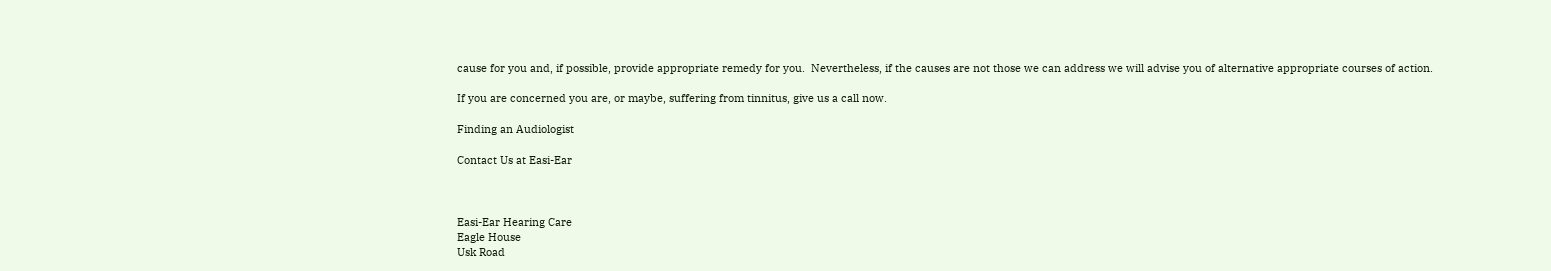cause for you and, if possible, provide appropriate remedy for you.  Nevertheless, if the causes are not those we can address we will advise you of alternative appropriate courses of action.

If you are concerned you are, or maybe, suffering from tinnitus, give us a call now.

Finding an Audiologist

Contact Us at Easi-Ear



Easi-Ear Hearing Care
Eagle House
Usk Road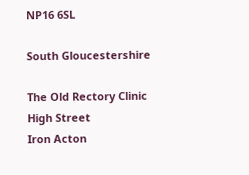NP16 6SL

South Gloucestershire

The Old Rectory Clinic
High Street
Iron Acton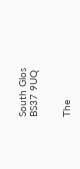South Glos
BS37 9UQ


The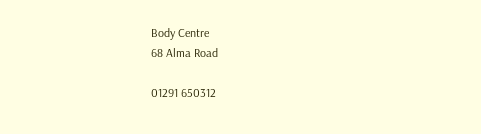Body Centre
68 Alma Road

01291 650312